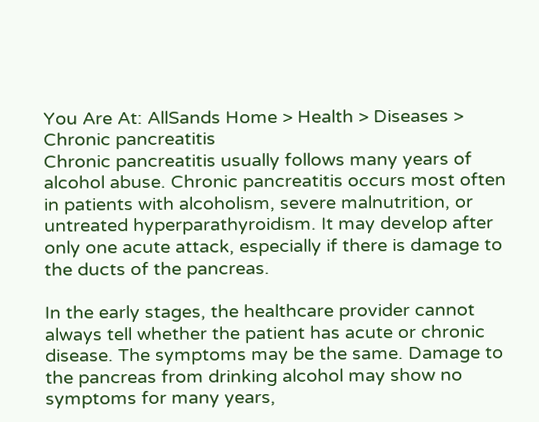You Are At: AllSands Home > Health > Diseases > Chronic pancreatitis
Chronic pancreatitis usually follows many years of alcohol abuse. Chronic pancreatitis occurs most often in patients with alcoholism, severe malnutrition, or untreated hyperparathyroidism. It may develop after only one acute attack, especially if there is damage to the ducts of the pancreas.

In the early stages, the healthcare provider cannot always tell whether the patient has acute or chronic disease. The symptoms may be the same. Damage to the pancreas from drinking alcohol may show no symptoms for many years,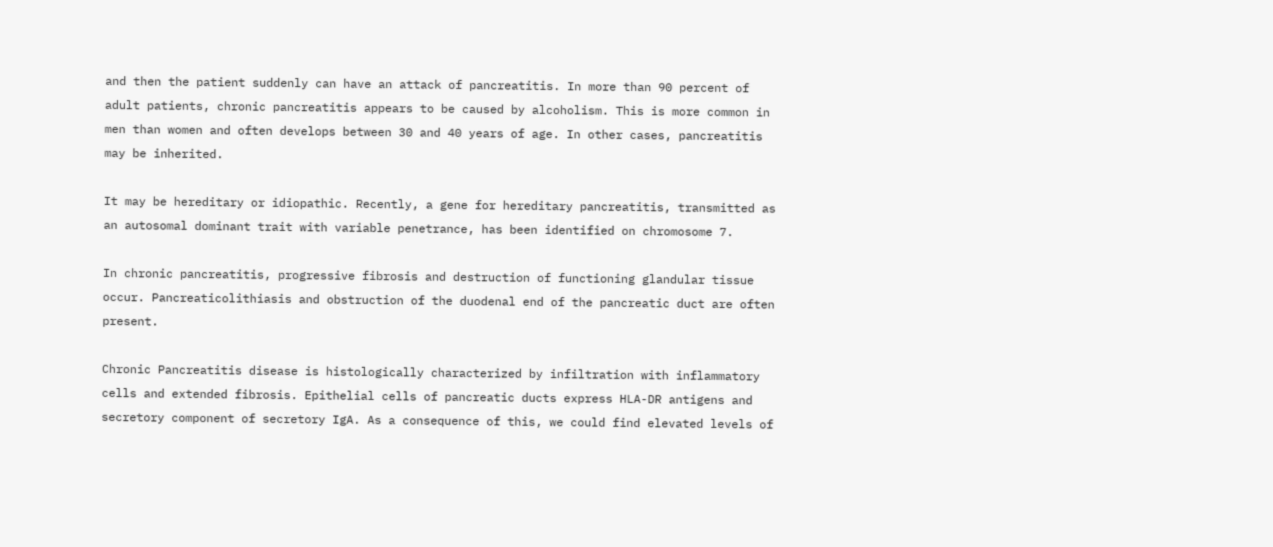and then the patient suddenly can have an attack of pancreatitis. In more than 90 percent of adult patients, chronic pancreatitis appears to be caused by alcoholism. This is more common in men than women and often develops between 30 and 40 years of age. In other cases, pancreatitis may be inherited.

It may be hereditary or idiopathic. Recently, a gene for hereditary pancreatitis, transmitted as an autosomal dominant trait with variable penetrance, has been identified on chromosome 7.

In chronic pancreatitis, progressive fibrosis and destruction of functioning glandular tissue occur. Pancreaticolithiasis and obstruction of the duodenal end of the pancreatic duct are often present.

Chronic Pancreatitis disease is histologically characterized by infiltration with inflammatory cells and extended fibrosis. Epithelial cells of pancreatic ducts express HLA-DR antigens and secretory component of secretory IgA. As a consequence of this, we could find elevated levels of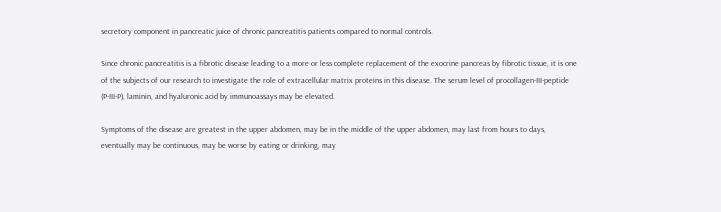secretory component in pancreatic juice of chronic pancreatitis patients compared to normal controls.

Since chronic pancreatitis is a fibrotic disease leading to a more or less complete replacement of the exocrine pancreas by fibrotic tissue, it is one of the subjects of our research to investigate the role of extracellular matrix proteins in this disease. The serum level of procollagen-III-peptide (P-III-P), laminin, and hyaluronic acid by immunoassays may be elevated.

Symptoms of the disease are greatest in the upper abdomen, may be in the middle of the upper abdomen, may last from hours to days, eventually may be continuous, may be worse by eating or drinking, may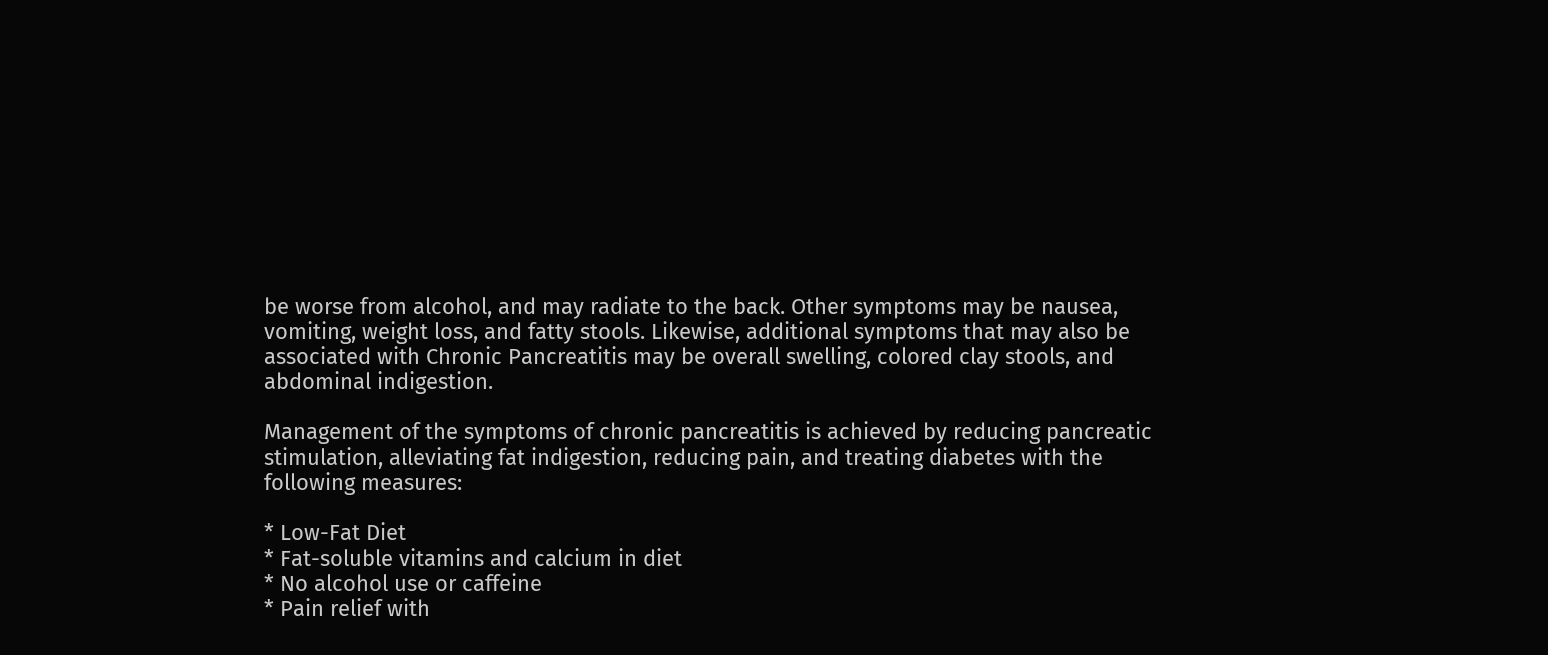be worse from alcohol, and may radiate to the back. Other symptoms may be nausea, vomiting, weight loss, and fatty stools. Likewise, additional symptoms that may also be associated with Chronic Pancreatitis may be overall swelling, colored clay stools, and abdominal indigestion.

Management of the symptoms of chronic pancreatitis is achieved by reducing pancreatic stimulation, alleviating fat indigestion, reducing pain, and treating diabetes with the following measures:

* Low-Fat Diet
* Fat-soluble vitamins and calcium in diet
* No alcohol use or caffeine
* Pain relief with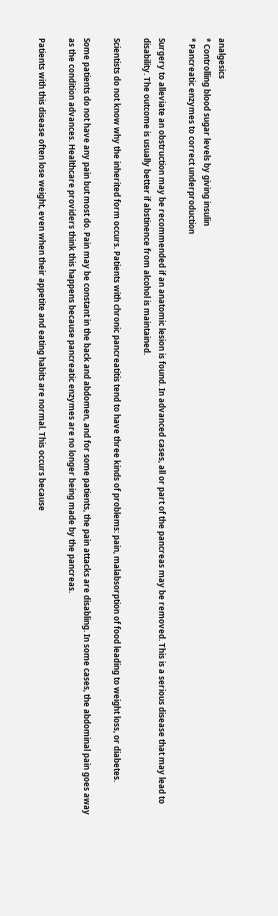analgesics
* Controlling blood sugar levels by giving insulin
* Pancreatic enzymes to correct underproduction

Surgery to alleviate an obstruction may be recommended if an anatomic lesion is found. In advanced cases, all or part of the pancreas may be removed. This is a serious disease that may lead to disability. The outcome is usually better if abstinence from alcohol is maintained.

Scientists do not know why the inherited form occurs. Patients with chronic pancreatitis tend to have three kinds of problems: pain, malabsorption of food leading to weight loss, or diabetes.

Some patients do not have any pain but most do. Pain may be constant in the back and abdomen, and for some patients, the pain attacks are disabling. In some cases, the abdominal pain goes away as the condition advances. Healthcare providers think this happens because pancreatic enzymes are no longer being made by the pancreas.

Patients with this disease often lose weight, even when their appetite and eating habits are normal. This occurs because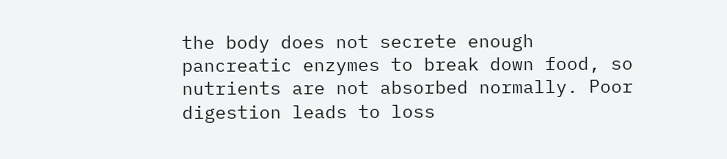the body does not secrete enough pancreatic enzymes to break down food, so nutrients are not absorbed normally. Poor digestion leads to loss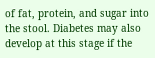of fat, protein, and sugar into the stool. Diabetes may also develop at this stage if the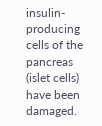insulin-producing cells of the pancreas (islet cells) have been damaged.